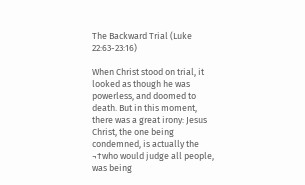The Backward Trial (Luke 22:63-23:16)

When Christ stood on trial, it looked as though he was powerless, and doomed to death. But in this moment, there was a great irony: Jesus Christ, the one being condemned, is actually the ¬†who would judge all people, was being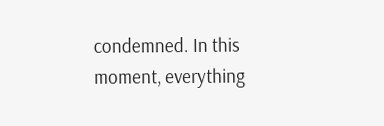condemned. In this moment, everything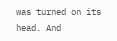was turned on its head. And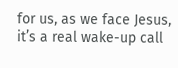for us, as we face Jesus, it’s a real wake-up call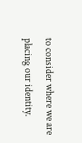to consider where we are placing our identity.